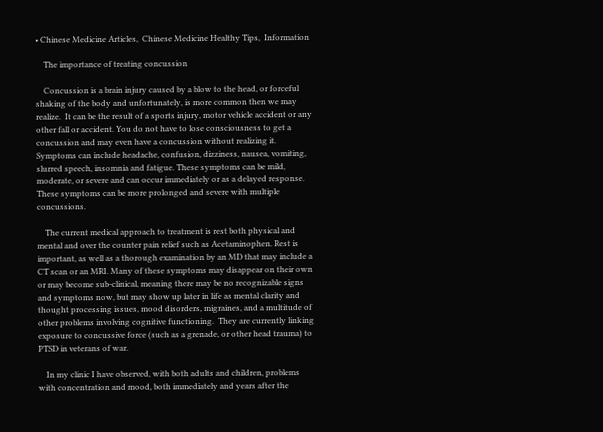• Chinese Medicine Articles,  Chinese Medicine Healthy Tips,  Information

    The importance of treating concussion

    Concussion is a brain injury caused by a blow to the head, or forceful shaking of the body and unfortunately, is more common then we may realize.  It can be the result of a sports injury, motor vehicle accident or any other fall or accident. You do not have to lose consciousness to get a concussion and may even have a concussion without realizing it. Symptoms can include headache, confusion, dizziness, nausea, vomiting, slurred speech, insomnia and fatigue. These symptoms can be mild, moderate, or severe and can occur immediately or as a delayed response. These symptoms can be more prolonged and severe with multiple concussions.

    The current medical approach to treatment is rest both physical and mental and over the counter pain relief such as Acetaminophen. Rest is important, as well as a thorough examination by an MD that may include a CT scan or an MRI. Many of these symptoms may disappear on their own or may become sub-clinical, meaning there may be no recognizable signs and symptoms now, but may show up later in life as mental clarity and thought processing issues, mood disorders, migraines, and a multitude of other problems involving cognitive functioning.  They are currently linking exposure to concussive force (such as a grenade, or other head trauma) to PTSD in veterans of war.

    In my clinic I have observed, with both adults and children, problems with concentration and mood, both immediately and years after the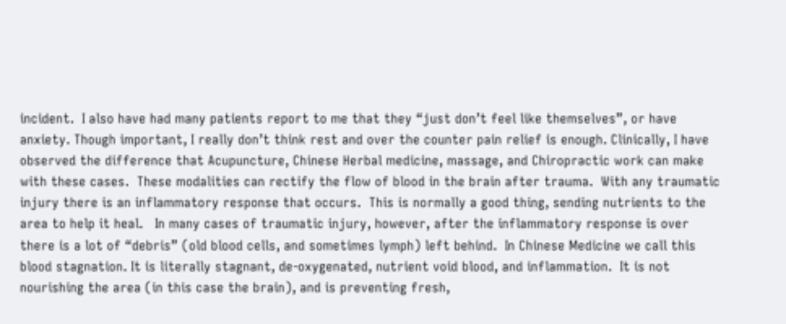incident.  I also have had many patients report to me that they “just don’t feel like themselves”, or have anxiety. Though important, I really don’t think rest and over the counter pain relief is enough. Clinically, I have observed the difference that Acupuncture, Chinese Herbal medicine, massage, and Chiropractic work can make with these cases.  These modalities can rectify the flow of blood in the brain after trauma.  With any traumatic injury there is an inflammatory response that occurs.  This is normally a good thing, sending nutrients to the area to help it heal.   In many cases of traumatic injury, however, after the inflammatory response is over there is a lot of “debris” (old blood cells, and sometimes lymph) left behind.  In Chinese Medicine we call this blood stagnation. It is literally stagnant, de-oxygenated, nutrient void blood, and inflammation.  It is not nourishing the area (in this case the brain), and is preventing fresh,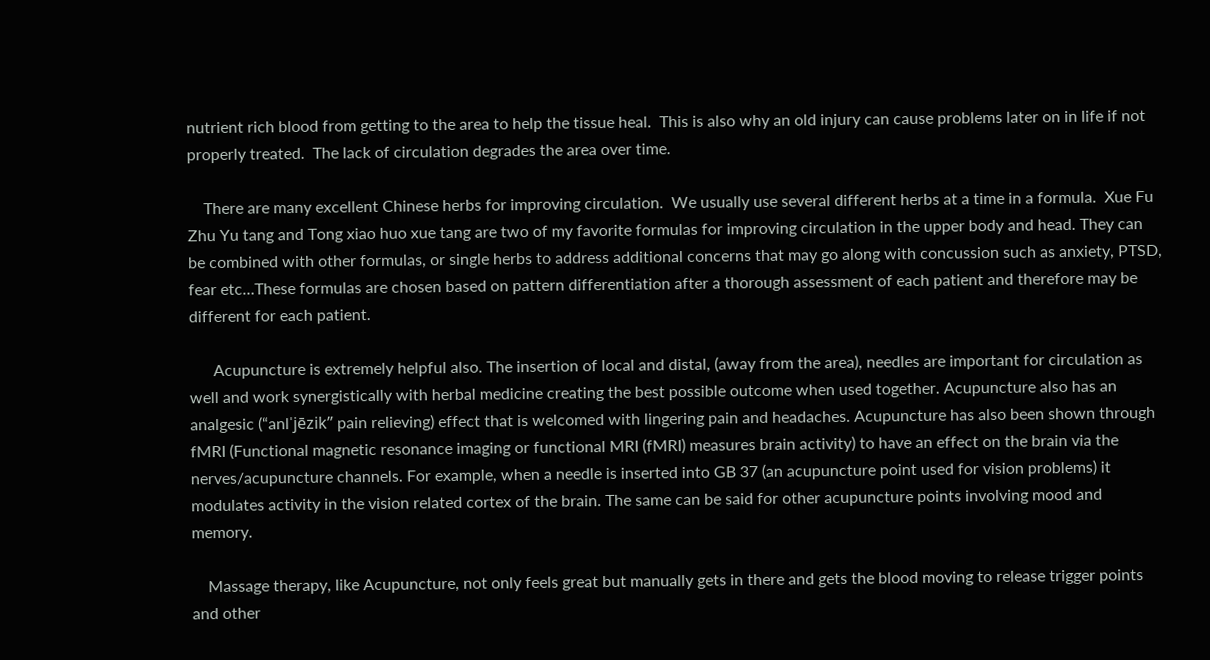nutrient rich blood from getting to the area to help the tissue heal.  This is also why an old injury can cause problems later on in life if not properly treated.  The lack of circulation degrades the area over time.

    There are many excellent Chinese herbs for improving circulation.  We usually use several different herbs at a time in a formula.  Xue Fu Zhu Yu tang and Tong xiao huo xue tang are two of my favorite formulas for improving circulation in the upper body and head. They can be combined with other formulas, or single herbs to address additional concerns that may go along with concussion such as anxiety, PTSD, fear etc…These formulas are chosen based on pattern differentiation after a thorough assessment of each patient and therefore may be different for each patient.

      Acupuncture is extremely helpful also. The insertion of local and distal, (away from the area), needles are important for circulation as well and work synergistically with herbal medicine creating the best possible outcome when used together. Acupuncture also has an analgesic (“anlˈjēzik” pain relieving) effect that is welcomed with lingering pain and headaches. Acupuncture has also been shown through fMRI (Functional magnetic resonance imaging or functional MRI (fMRI) measures brain activity) to have an effect on the brain via the nerves/acupuncture channels. For example, when a needle is inserted into GB 37 (an acupuncture point used for vision problems) it modulates activity in the vision related cortex of the brain. The same can be said for other acupuncture points involving mood and memory.

    Massage therapy, like Acupuncture, not only feels great but manually gets in there and gets the blood moving to release trigger points and other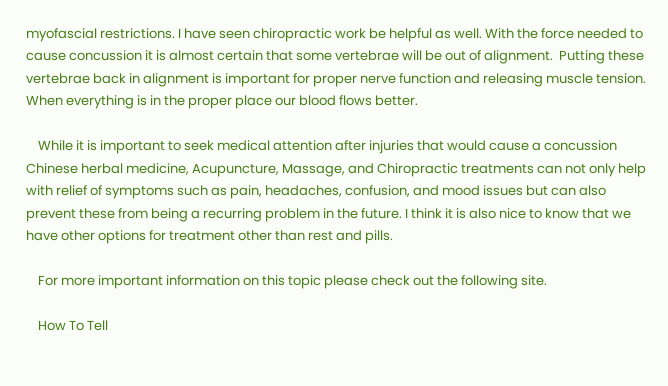myofascial restrictions. I have seen chiropractic work be helpful as well. With the force needed to cause concussion it is almost certain that some vertebrae will be out of alignment.  Putting these vertebrae back in alignment is important for proper nerve function and releasing muscle tension. When everything is in the proper place our blood flows better.

    While it is important to seek medical attention after injuries that would cause a concussion Chinese herbal medicine, Acupuncture, Massage, and Chiropractic treatments can not only help with relief of symptoms such as pain, headaches, confusion, and mood issues but can also prevent these from being a recurring problem in the future. I think it is also nice to know that we have other options for treatment other than rest and pills.

    For more important information on this topic please check out the following site.

    How To Tell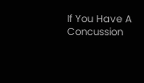If You Have A Concussion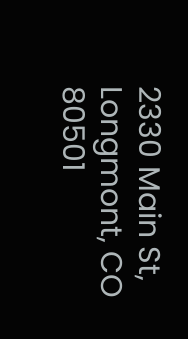2330 Main St, Longmont, CO 80501